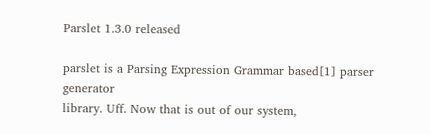Parslet 1.3.0 released

parslet is a Parsing Expression Grammar based[1] parser generator
library. Uff. Now that is out of our system,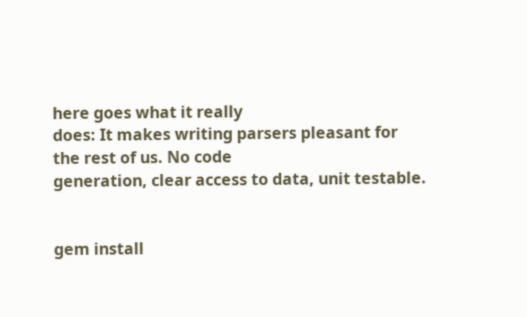here goes what it really
does: It makes writing parsers pleasant for the rest of us. No code
generation, clear access to data, unit testable.


gem install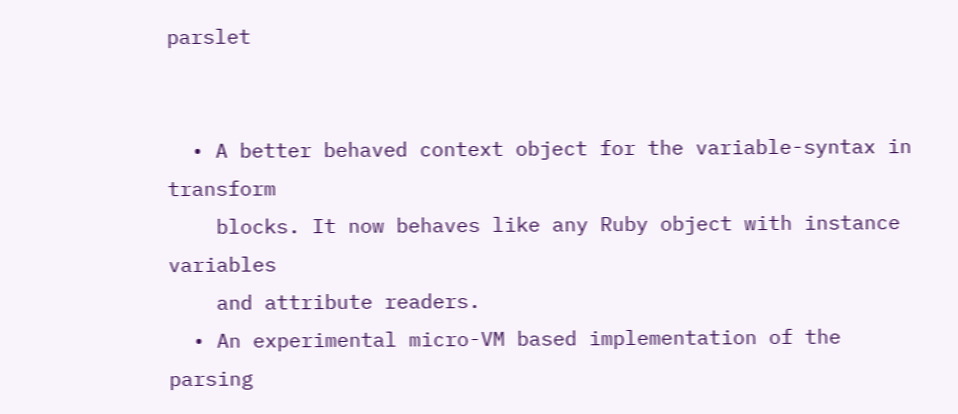parslet


  • A better behaved context object for the variable-syntax in transform
    blocks. It now behaves like any Ruby object with instance variables
    and attribute readers.
  • An experimental micro-VM based implementation of the parsing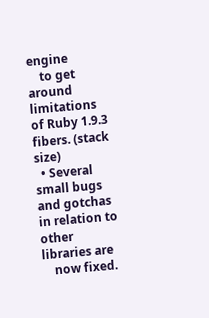engine
    to get around limitations of Ruby 1.9.3 fibers. (stack size)
  • Several small bugs and gotchas in relation to other libraries are
    now fixed.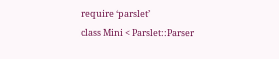require ‘parslet’
class Mini < Parslet::Parser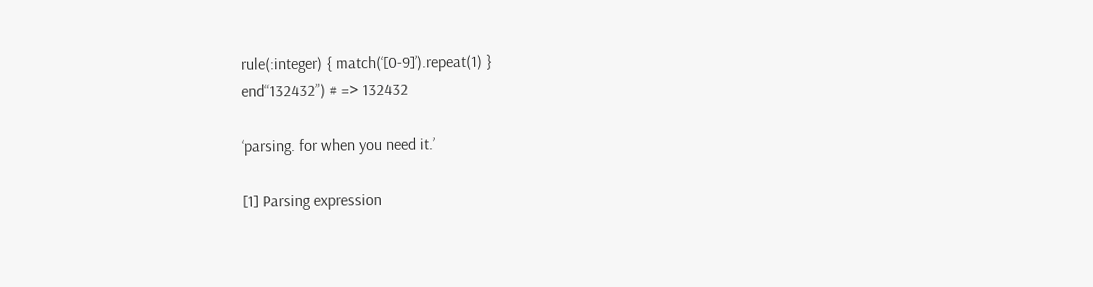rule(:integer) { match(‘[0-9]’).repeat(1) }
end“132432”) # => 132432

‘parsing. for when you need it.’

[1] Parsing expression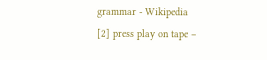grammar - Wikipedia
[2] press play on tape –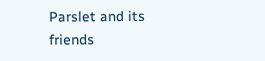Parslet and its friends